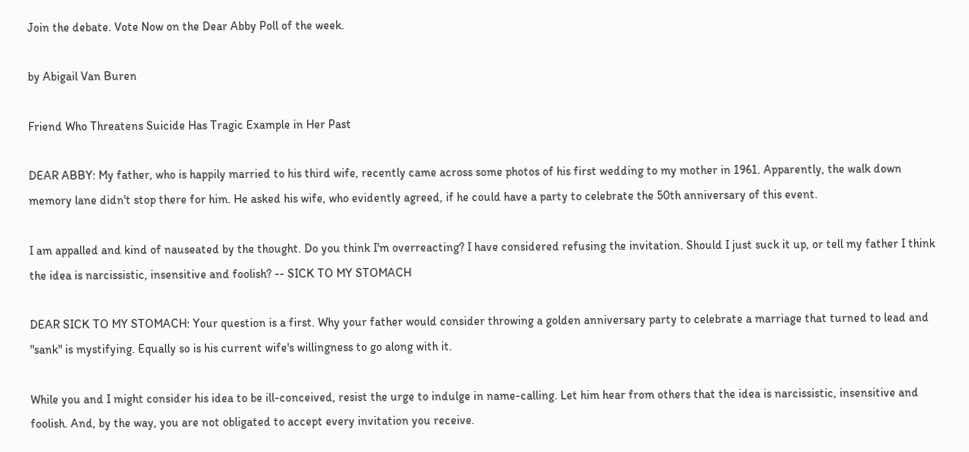Join the debate. Vote Now on the Dear Abby Poll of the week.

by Abigail Van Buren

Friend Who Threatens Suicide Has Tragic Example in Her Past

DEAR ABBY: My father, who is happily married to his third wife, recently came across some photos of his first wedding to my mother in 1961. Apparently, the walk down memory lane didn't stop there for him. He asked his wife, who evidently agreed, if he could have a party to celebrate the 50th anniversary of this event.

I am appalled and kind of nauseated by the thought. Do you think I'm overreacting? I have considered refusing the invitation. Should I just suck it up, or tell my father I think the idea is narcissistic, insensitive and foolish? -- SICK TO MY STOMACH

DEAR SICK TO MY STOMACH: Your question is a first. Why your father would consider throwing a golden anniversary party to celebrate a marriage that turned to lead and "sank" is mystifying. Equally so is his current wife's willingness to go along with it.

While you and I might consider his idea to be ill-conceived, resist the urge to indulge in name-calling. Let him hear from others that the idea is narcissistic, insensitive and foolish. And, by the way, you are not obligated to accept every invitation you receive.